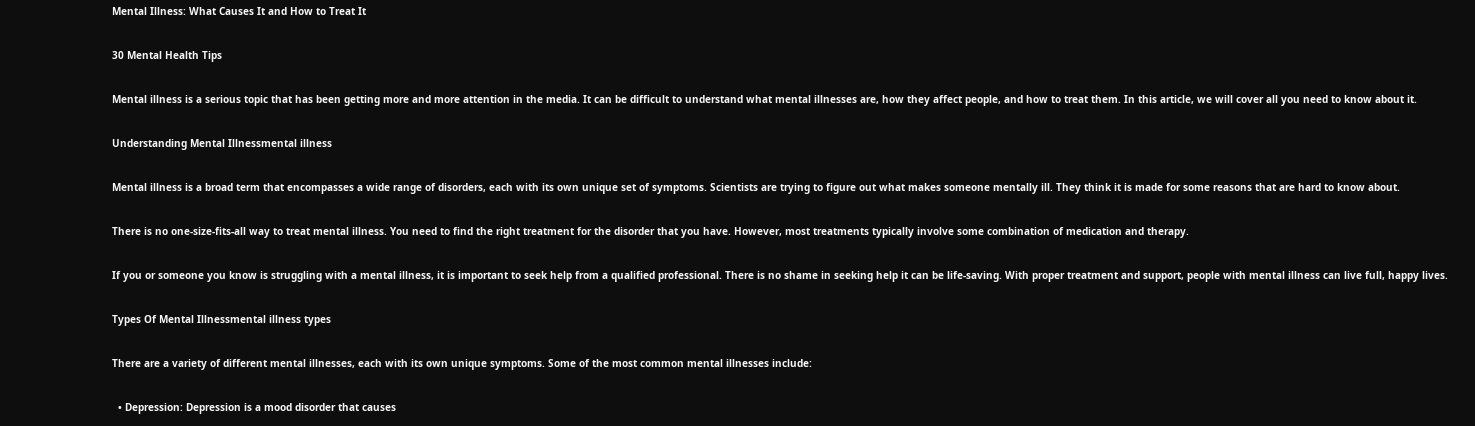Mental Illness: What Causes It and How to Treat It

30 Mental Health Tips

Mental illness is a serious topic that has been getting more and more attention in the media. It can be difficult to understand what mental illnesses are, how they affect people, and how to treat them. In this article, we will cover all you need to know about it.

Understanding Mental Illnessmental illness

Mental illness is a broad term that encompasses a wide range of disorders, each with its own unique set of symptoms. Scientists are trying to figure out what makes someone mentally ill. They think it is made for some reasons that are hard to know about.

There is no one-size-fits-all way to treat mental illness. You need to find the right treatment for the disorder that you have. However, most treatments typically involve some combination of medication and therapy.

If you or someone you know is struggling with a mental illness, it is important to seek help from a qualified professional. There is no shame in seeking help it can be life-saving. With proper treatment and support, people with mental illness can live full, happy lives.

Types Of Mental Illnessmental illness types

There are a variety of different mental illnesses, each with its own unique symptoms. Some of the most common mental illnesses include:

  • Depression: Depression is a mood disorder that causes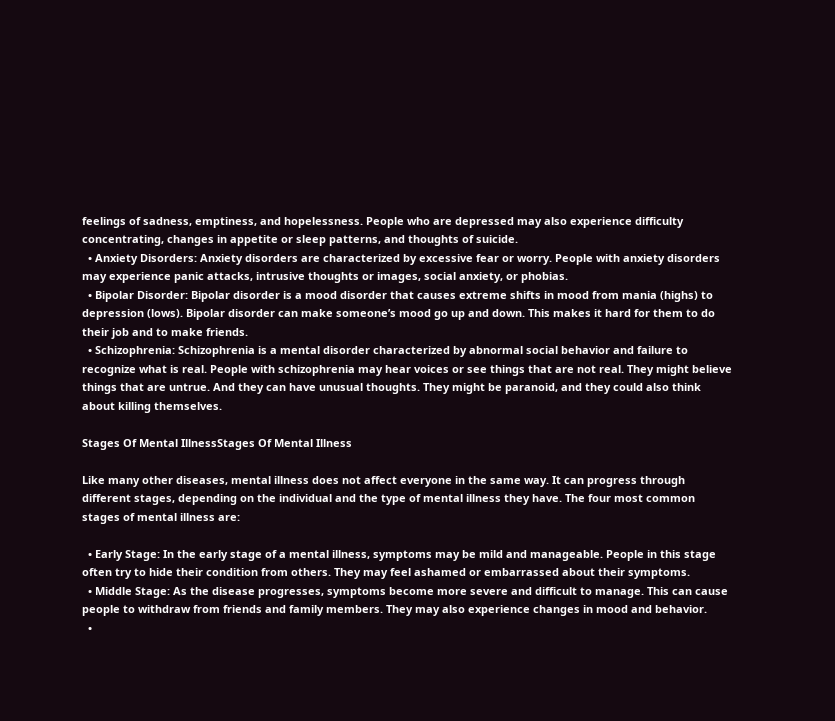feelings of sadness, emptiness, and hopelessness. People who are depressed may also experience difficulty concentrating, changes in appetite or sleep patterns, and thoughts of suicide.
  • Anxiety Disorders: Anxiety disorders are characterized by excessive fear or worry. People with anxiety disorders may experience panic attacks, intrusive thoughts or images, social anxiety, or phobias.
  • Bipolar Disorder: Bipolar disorder is a mood disorder that causes extreme shifts in mood from mania (highs) to depression (lows). Bipolar disorder can make someone’s mood go up and down. This makes it hard for them to do their job and to make friends.
  • Schizophrenia: Schizophrenia is a mental disorder characterized by abnormal social behavior and failure to recognize what is real. People with schizophrenia may hear voices or see things that are not real. They might believe things that are untrue. And they can have unusual thoughts. They might be paranoid, and they could also think about killing themselves.

Stages Of Mental IllnessStages Of Mental Illness

Like many other diseases, mental illness does not affect everyone in the same way. It can progress through different stages, depending on the individual and the type of mental illness they have. The four most common stages of mental illness are:

  • Early Stage: In the early stage of a mental illness, symptoms may be mild and manageable. People in this stage often try to hide their condition from others. They may feel ashamed or embarrassed about their symptoms.
  • Middle Stage: As the disease progresses, symptoms become more severe and difficult to manage. This can cause people to withdraw from friends and family members. They may also experience changes in mood and behavior.
  •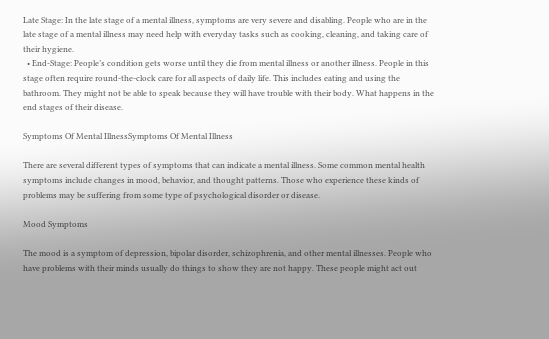Late Stage: In the late stage of a mental illness, symptoms are very severe and disabling. People who are in the late stage of a mental illness may need help with everyday tasks such as cooking, cleaning, and taking care of their hygiene.
  • End-Stage: People’s condition gets worse until they die from mental illness or another illness. People in this stage often require round-the-clock care for all aspects of daily life. This includes eating and using the bathroom. They might not be able to speak because they will have trouble with their body. What happens in the end stages of their disease.

Symptoms Of Mental IllnessSymptoms Of Mental Illness

There are several different types of symptoms that can indicate a mental illness. Some common mental health symptoms include changes in mood, behavior, and thought patterns. Those who experience these kinds of problems may be suffering from some type of psychological disorder or disease.

Mood Symptoms

The mood is a symptom of depression, bipolar disorder, schizophrenia, and other mental illnesses. People who have problems with their minds usually do things to show they are not happy. These people might act out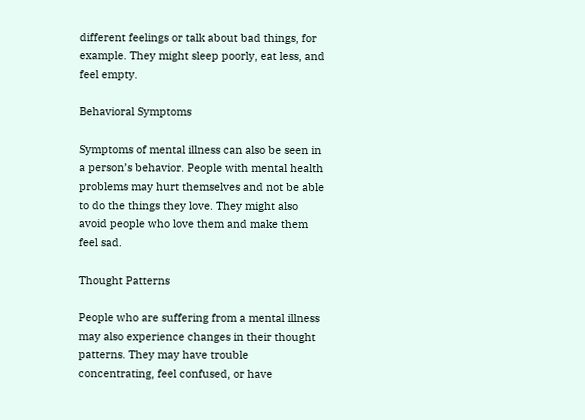different feelings or talk about bad things, for example. They might sleep poorly, eat less, and feel empty.

Behavioral Symptoms

Symptoms of mental illness can also be seen in a person’s behavior. People with mental health problems may hurt themselves and not be able to do the things they love. They might also avoid people who love them and make them feel sad.

Thought Patterns

People who are suffering from a mental illness may also experience changes in their thought patterns. They may have trouble concentrating, feel confused, or have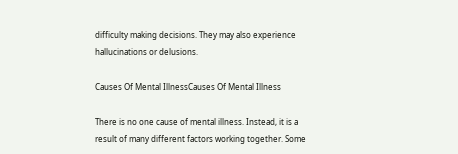difficulty making decisions. They may also experience hallucinations or delusions.

Causes Of Mental IllnessCauses Of Mental Illness

There is no one cause of mental illness. Instead, it is a result of many different factors working together. Some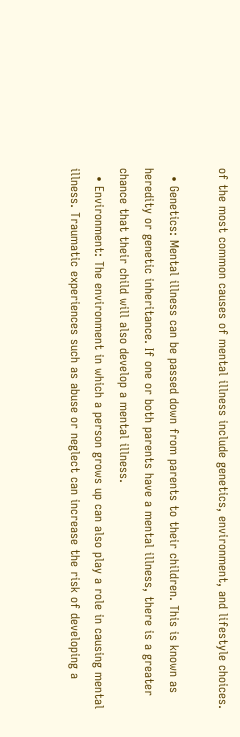of the most common causes of mental illness include genetics, environment, and lifestyle choices.

  • Genetics: Mental illness can be passed down from parents to their children. This is known as heredity or genetic inheritance. If one or both parents have a mental illness, there is a greater chance that their child will also develop a mental illness.
  • Environment: The environment in which a person grows up can also play a role in causing mental illness. Traumatic experiences such as abuse or neglect can increase the risk of developing a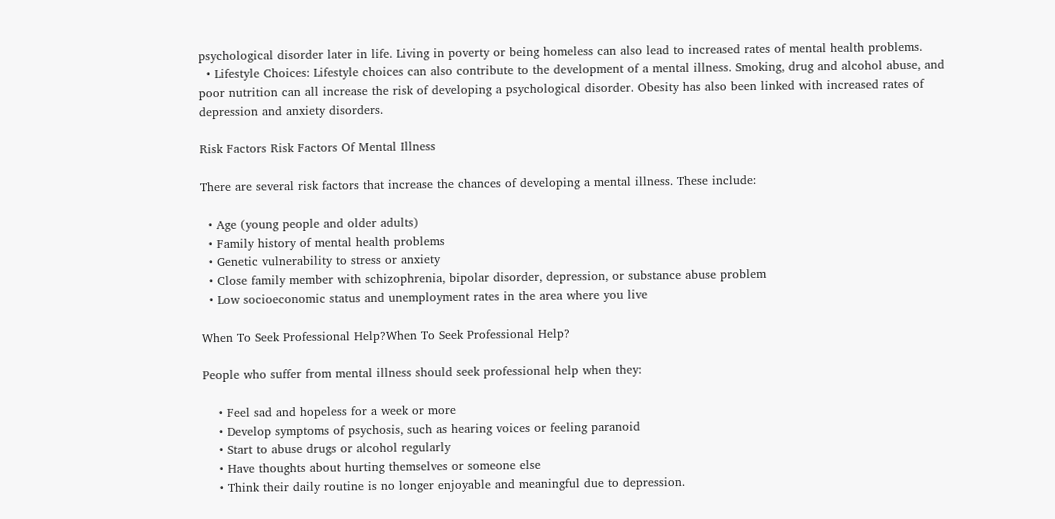psychological disorder later in life. Living in poverty or being homeless can also lead to increased rates of mental health problems.
  • Lifestyle Choices: Lifestyle choices can also contribute to the development of a mental illness. Smoking, drug and alcohol abuse, and poor nutrition can all increase the risk of developing a psychological disorder. Obesity has also been linked with increased rates of depression and anxiety disorders.

Risk Factors Risk Factors Of Mental Illness

There are several risk factors that increase the chances of developing a mental illness. These include:

  • Age (young people and older adults)
  • Family history of mental health problems
  • Genetic vulnerability to stress or anxiety
  • Close family member with schizophrenia, bipolar disorder, depression, or substance abuse problem
  • Low socioeconomic status and unemployment rates in the area where you live

When To Seek Professional Help?When To Seek Professional Help?

People who suffer from mental illness should seek professional help when they:

    • Feel sad and hopeless for a week or more
    • Develop symptoms of psychosis, such as hearing voices or feeling paranoid
    • Start to abuse drugs or alcohol regularly
    • Have thoughts about hurting themselves or someone else
    • Think their daily routine is no longer enjoyable and meaningful due to depression.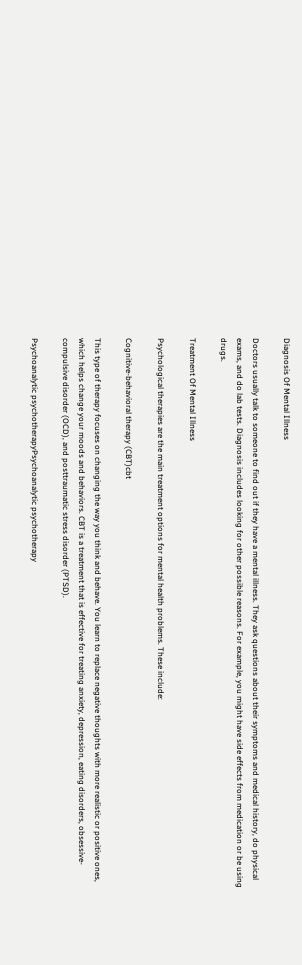Diagnosis Of Mental Illness

Doctors usually talk to someone to find out if they have a mental illness. They ask questions about their symptoms and medical history, do physical exams, and do lab tests. Diagnosis includes looking for other possible reasons. For example, you might have side effects from medication or be using drugs.

Treatment Of Mental Illness

Psychological therapies are the main treatment options for mental health problems. These include:

Cognitive-behavioral therapy (CBT)cbt

This type of therapy focuses on changing the way you think and behave. You learn to replace negative thoughts with more realistic or positive ones, which helps change your moods and behaviors. CBT is a treatment that is effective for treating anxiety, depression, eating disorders, obsessive-compulsive disorder (OCD), and posttraumatic stress disorder (PTSD).

Psychoanalytic psychotherapyPsychoanalytic psychotherapy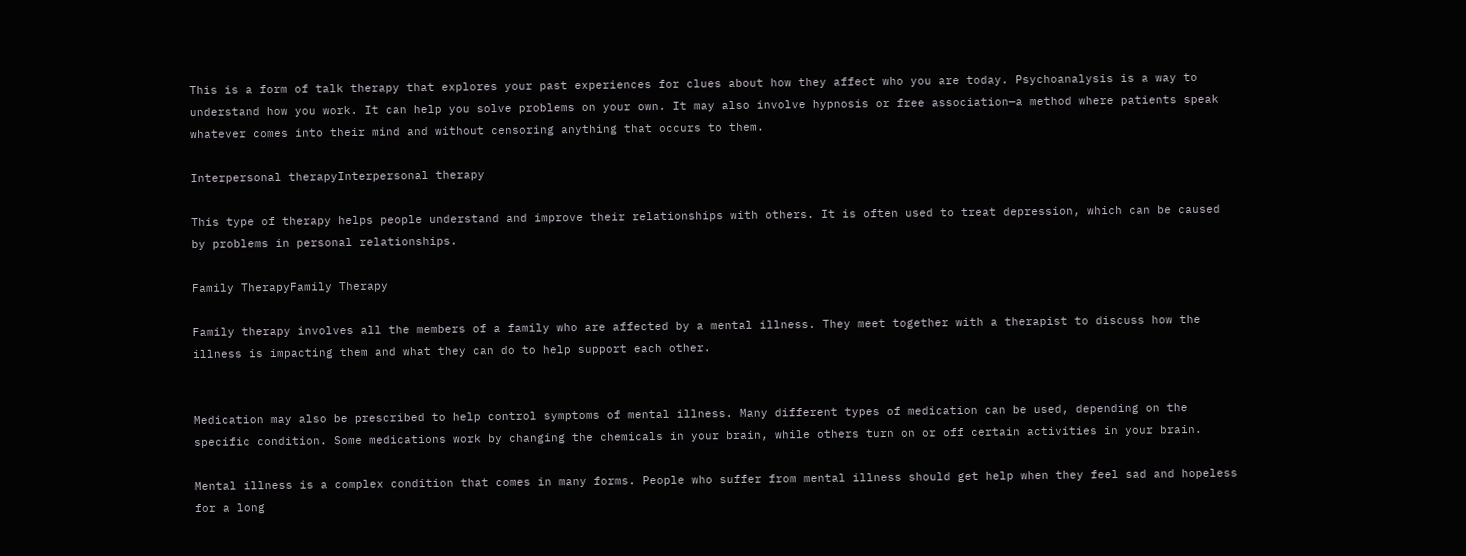This is a form of talk therapy that explores your past experiences for clues about how they affect who you are today. Psychoanalysis is a way to understand how you work. It can help you solve problems on your own. It may also involve hypnosis or free association—a method where patients speak whatever comes into their mind and without censoring anything that occurs to them.

Interpersonal therapyInterpersonal therapy

This type of therapy helps people understand and improve their relationships with others. It is often used to treat depression, which can be caused by problems in personal relationships.

Family TherapyFamily Therapy

Family therapy involves all the members of a family who are affected by a mental illness. They meet together with a therapist to discuss how the illness is impacting them and what they can do to help support each other.


Medication may also be prescribed to help control symptoms of mental illness. Many different types of medication can be used, depending on the specific condition. Some medications work by changing the chemicals in your brain, while others turn on or off certain activities in your brain.

Mental illness is a complex condition that comes in many forms. People who suffer from mental illness should get help when they feel sad and hopeless for a long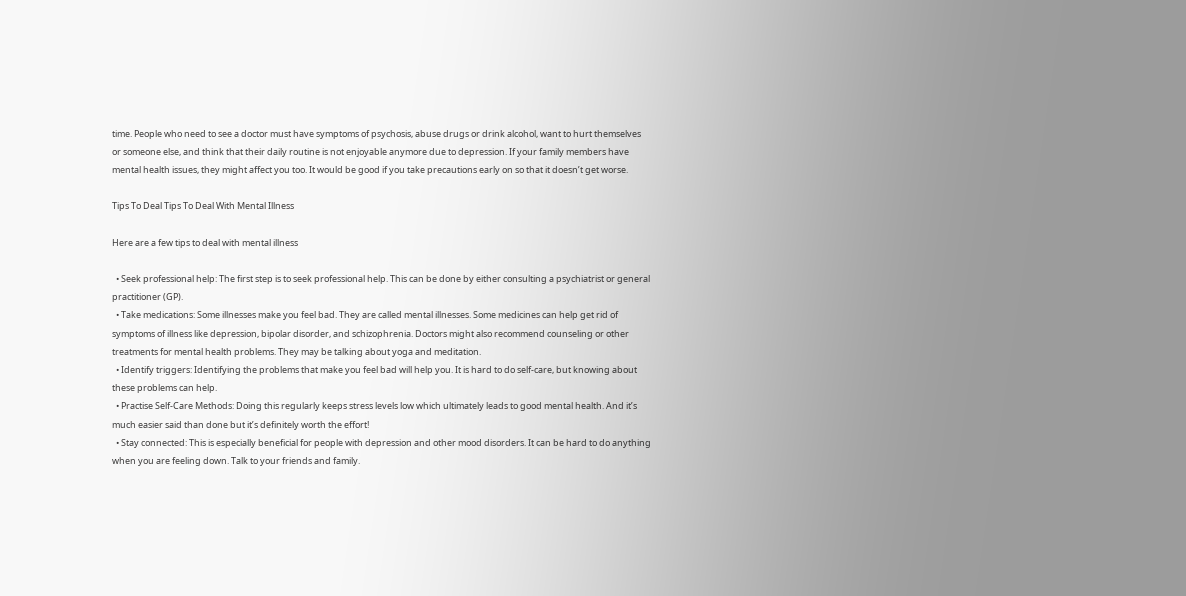time. People who need to see a doctor must have symptoms of psychosis, abuse drugs or drink alcohol, want to hurt themselves or someone else, and think that their daily routine is not enjoyable anymore due to depression. If your family members have mental health issues, they might affect you too. It would be good if you take precautions early on so that it doesn’t get worse.

Tips To Deal Tips To Deal With Mental Illness

Here are a few tips to deal with mental illness

  • Seek professional help: The first step is to seek professional help. This can be done by either consulting a psychiatrist or general practitioner (GP).
  • Take medications: Some illnesses make you feel bad. They are called mental illnesses. Some medicines can help get rid of symptoms of illness like depression, bipolar disorder, and schizophrenia. Doctors might also recommend counseling or other treatments for mental health problems. They may be talking about yoga and meditation.
  • Identify triggers: Identifying the problems that make you feel bad will help you. It is hard to do self-care, but knowing about these problems can help.
  • Practise Self-Care Methods: Doing this regularly keeps stress levels low which ultimately leads to good mental health. And it’s much easier said than done but it’s definitely worth the effort!
  • Stay connected: This is especially beneficial for people with depression and other mood disorders. It can be hard to do anything when you are feeling down. Talk to your friends and family.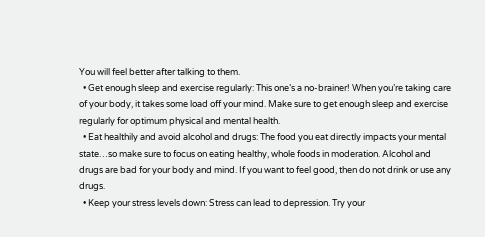You will feel better after talking to them.
  • Get enough sleep and exercise regularly: This one’s a no-brainer! When you’re taking care of your body, it takes some load off your mind. Make sure to get enough sleep and exercise regularly for optimum physical and mental health.
  • Eat healthily and avoid alcohol and drugs: The food you eat directly impacts your mental state…so make sure to focus on eating healthy, whole foods in moderation. Alcohol and drugs are bad for your body and mind. If you want to feel good, then do not drink or use any drugs.
  • Keep your stress levels down: Stress can lead to depression. Try your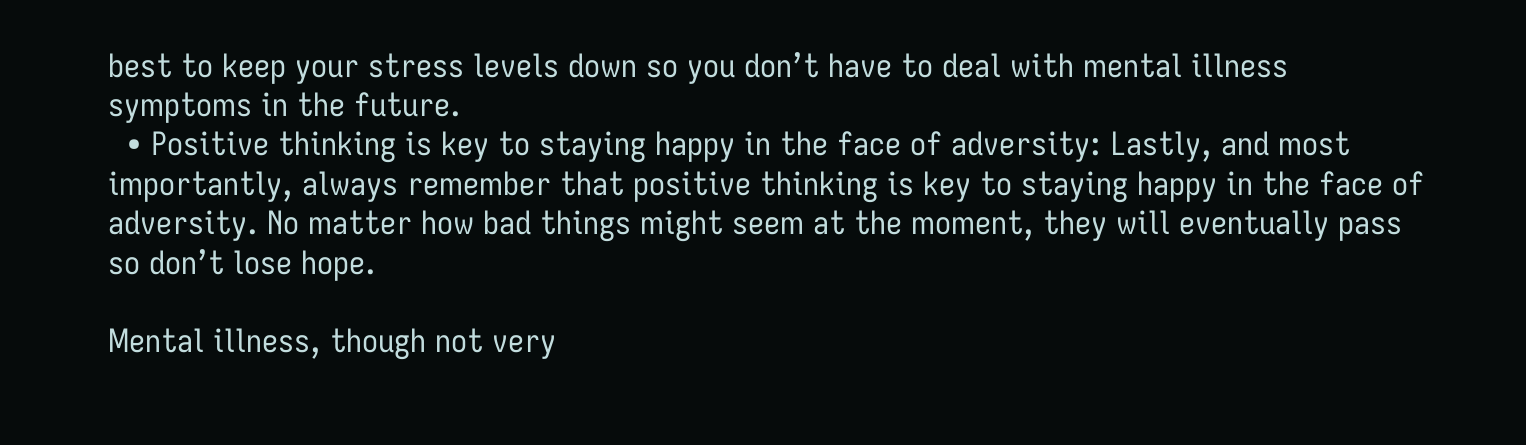best to keep your stress levels down so you don’t have to deal with mental illness symptoms in the future.
  • Positive thinking is key to staying happy in the face of adversity: Lastly, and most importantly, always remember that positive thinking is key to staying happy in the face of adversity. No matter how bad things might seem at the moment, they will eventually pass so don’t lose hope.

Mental illness, though not very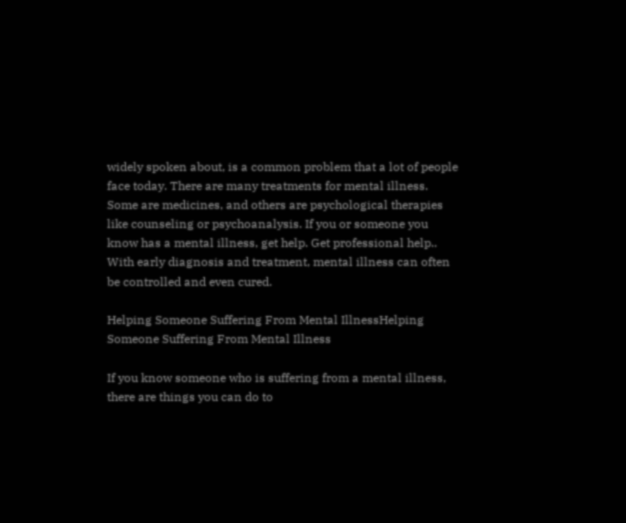widely spoken about, is a common problem that a lot of people face today. There are many treatments for mental illness. Some are medicines, and others are psychological therapies like counseling or psychoanalysis. If you or someone you know has a mental illness, get help. Get professional help.. With early diagnosis and treatment, mental illness can often be controlled and even cured.

Helping Someone Suffering From Mental IllnessHelping Someone Suffering From Mental Illness

If you know someone who is suffering from a mental illness, there are things you can do to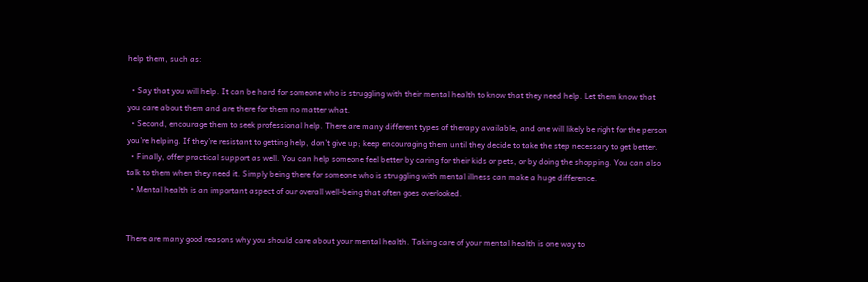help them, such as:

  • Say that you will help. It can be hard for someone who is struggling with their mental health to know that they need help. Let them know that you care about them and are there for them no matter what.
  • Second, encourage them to seek professional help. There are many different types of therapy available, and one will likely be right for the person you’re helping. If they’re resistant to getting help, don’t give up; keep encouraging them until they decide to take the step necessary to get better.
  • Finally, offer practical support as well. You can help someone feel better by caring for their kids or pets, or by doing the shopping. You can also talk to them when they need it. Simply being there for someone who is struggling with mental illness can make a huge difference.
  • Mental health is an important aspect of our overall well-being that often goes overlooked.


There are many good reasons why you should care about your mental health. Taking care of your mental health is one way to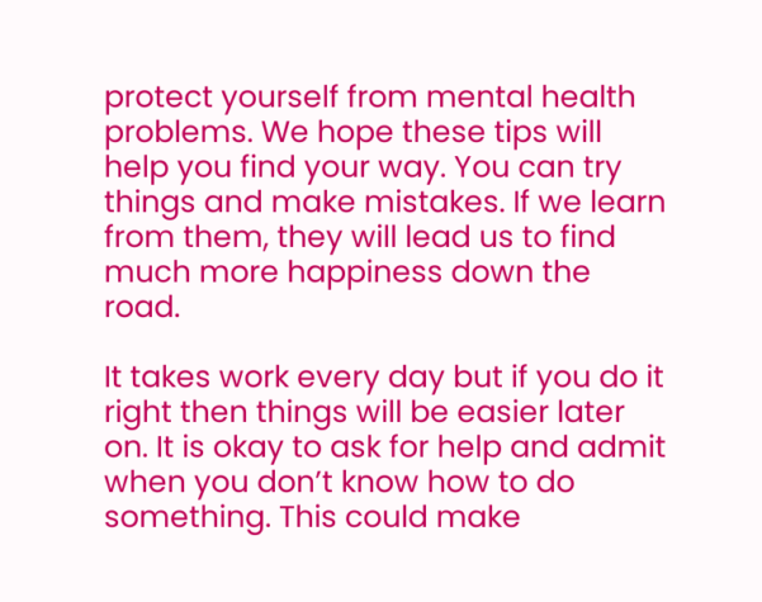protect yourself from mental health problems. We hope these tips will help you find your way. You can try things and make mistakes. If we learn from them, they will lead us to find much more happiness down the road.

It takes work every day but if you do it right then things will be easier later on. It is okay to ask for help and admit when you don’t know how to do something. This could make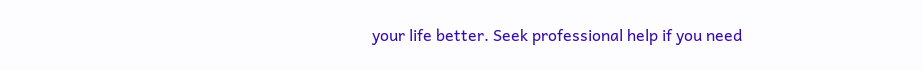your life better. Seek professional help if you need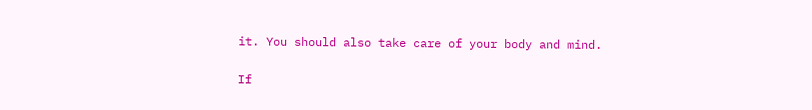it. You should also take care of your body and mind.

If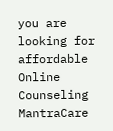you are looking for affordable Online Counseling MantraCare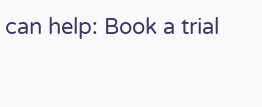can help: Book a trial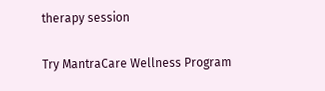therapy session

Try MantraCare Wellness Program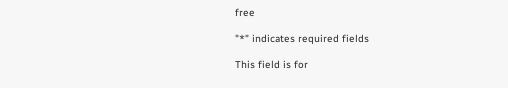free

"*" indicates required fields

This field is for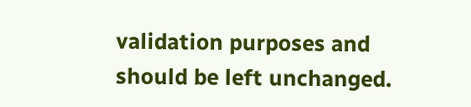validation purposes and should be left unchanged.